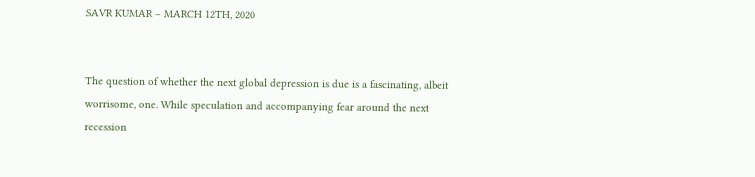SAVR KUMAR – MARCH 12TH, 2020


The question of whether the next global depression is due is a fascinating, albeit worrisome, one. While speculation and accompanying fear around the next recession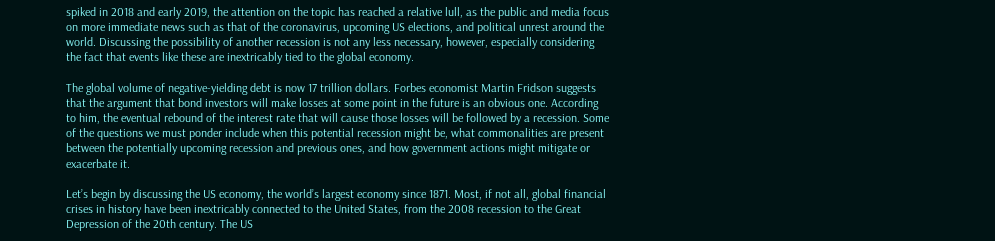spiked in 2018 and early 2019, the attention on the topic has reached a relative lull, as the public and media focus on more immediate news such as that of the coronavirus, upcoming US elections, and political unrest around the world. Discussing the possibility of another recession is not any less necessary, however, especially considering the fact that events like these are inextricably tied to the global economy.

The global volume of negative-yielding debt is now 17 trillion dollars. Forbes economist Martin Fridson suggests that the argument that bond investors will make losses at some point in the future is an obvious one. According to him, the eventual rebound of the interest rate that will cause those losses will be followed by a recession. Some of the questions we must ponder include when this potential recession might be, what commonalities are present between the potentially upcoming recession and previous ones, and how government actions might mitigate or exacerbate it.

Let’s begin by discussing the US economy, the world’s largest economy since 1871. Most, if not all, global financial crises in history have been inextricably connected to the United States, from the 2008 recession to the Great Depression of the 20th century. The US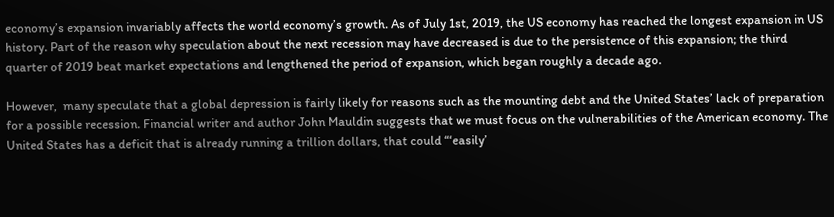economy’s expansion invariably affects the world economy’s growth. As of July 1st, 2019, the US economy has reached the longest expansion in US history. Part of the reason why speculation about the next recession may have decreased is due to the persistence of this expansion; the third quarter of 2019 beat market expectations and lengthened the period of expansion, which began roughly a decade ago.

However,  many speculate that a global depression is fairly likely for reasons such as the mounting debt and the United States’ lack of preparation for a possible recession. Financial writer and author John Mauldin suggests that we must focus on the vulnerabilities of the American economy. The United States has a deficit that is already running a trillion dollars, that could “‘easily’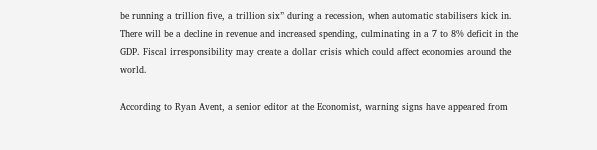be running a trillion five, a trillion six” during a recession, when automatic stabilisers kick in. There will be a decline in revenue and increased spending, culminating in a 7 to 8% deficit in the  GDP. Fiscal irresponsibility may create a dollar crisis which could affect economies around the world.

According to Ryan Avent, a senior editor at the Economist, warning signs have appeared from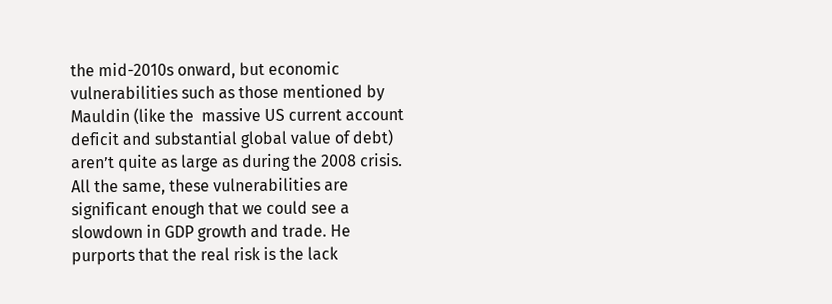the mid-2010s onward, but economic vulnerabilities such as those mentioned by Mauldin (like the  massive US current account deficit and substantial global value of debt) aren’t quite as large as during the 2008 crisis. All the same, these vulnerabilities are significant enough that we could see a slowdown in GDP growth and trade. He purports that the real risk is the lack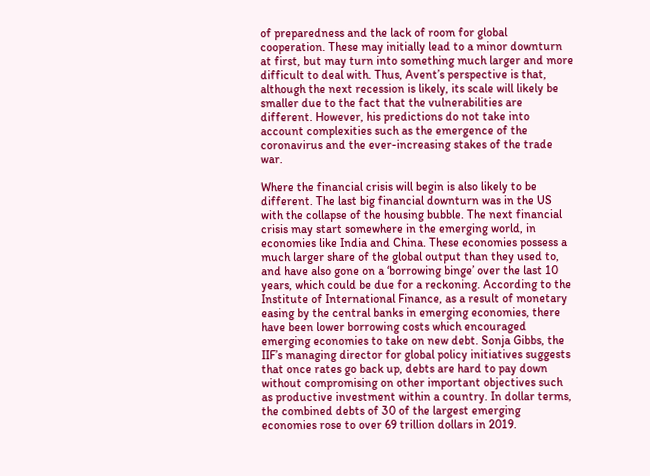of preparedness and the lack of room for global cooperation. These may initially lead to a minor downturn at first, but may turn into something much larger and more difficult to deal with. Thus, Avent’s perspective is that, although the next recession is likely, its scale will likely be smaller due to the fact that the vulnerabilities are different. However, his predictions do not take into account complexities such as the emergence of the coronavirus and the ever-increasing stakes of the trade war.

Where the financial crisis will begin is also likely to be different. The last big financial downturn was in the US with the collapse of the housing bubble. The next financial crisis may start somewhere in the emerging world, in economies like India and China. These economies possess a much larger share of the global output than they used to, and have also gone on a ‘borrowing binge’ over the last 10 years, which could be due for a reckoning. According to the Institute of International Finance, as a result of monetary easing by the central banks in emerging economies, there have been lower borrowing costs which encouraged emerging economies to take on new debt. Sonja Gibbs, the IIF’s managing director for global policy initiatives suggests that once rates go back up, debts are hard to pay down without compromising on other important objectives such as productive investment within a country. In dollar terms, the combined debts of 30 of the largest emerging economies rose to over 69 trillion dollars in 2019.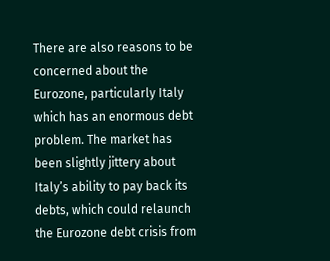There are also reasons to be concerned about the Eurozone, particularly Italy which has an enormous debt problem. The market has been slightly jittery about Italy’s ability to pay back its debts, which could relaunch the Eurozone debt crisis from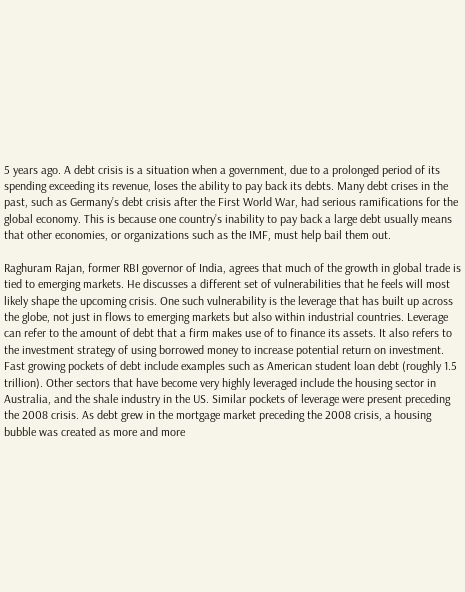5 years ago. A debt crisis is a situation when a government, due to a prolonged period of its spending exceeding its revenue, loses the ability to pay back its debts. Many debt crises in the past, such as Germany’s debt crisis after the First World War, had serious ramifications for the global economy. This is because one country’s inability to pay back a large debt usually means that other economies, or organizations such as the IMF, must help bail them out.

Raghuram Rajan, former RBI governor of India, agrees that much of the growth in global trade is tied to emerging markets. He discusses a different set of vulnerabilities that he feels will most likely shape the upcoming crisis. One such vulnerability is the leverage that has built up across the globe, not just in flows to emerging markets but also within industrial countries. Leverage can refer to the amount of debt that a firm makes use of to finance its assets. It also refers to the investment strategy of using borrowed money to increase potential return on investment. Fast growing pockets of debt include examples such as American student loan debt (roughly 1.5 trillion). Other sectors that have become very highly leveraged include the housing sector in Australia, and the shale industry in the US. Similar pockets of leverage were present preceding the 2008 crisis. As debt grew in the mortgage market preceding the 2008 crisis, a housing bubble was created as more and more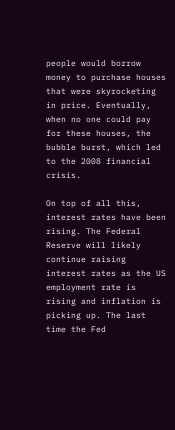people would borrow money to purchase houses that were skyrocketing in price. Eventually, when no one could pay for these houses, the bubble burst, which led to the 2008 financial crisis.

On top of all this, interest rates have been rising. The Federal Reserve will likely continue raising interest rates as the US employment rate is rising and inflation is picking up. The last time the Fed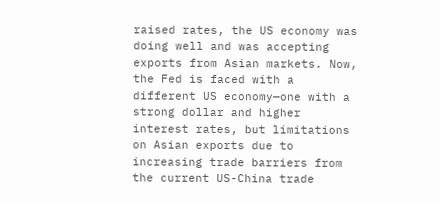raised rates, the US economy was doing well and was accepting exports from Asian markets. Now, the Fed is faced with a different US economy—one with a strong dollar and higher interest rates, but limitations on Asian exports due to increasing trade barriers from the current US-China trade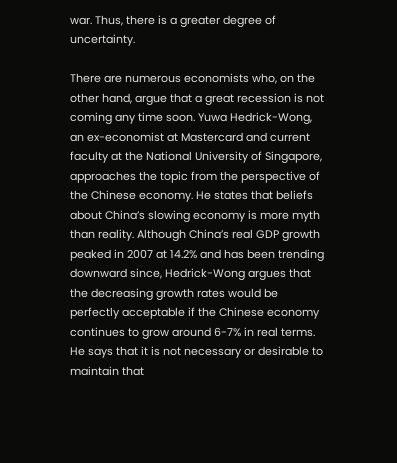war. Thus, there is a greater degree of uncertainty.

There are numerous economists who, on the other hand, argue that a great recession is not coming any time soon. Yuwa Hedrick-Wong, an ex-economist at Mastercard and current faculty at the National University of Singapore, approaches the topic from the perspective of the Chinese economy. He states that beliefs about China’s slowing economy is more myth than reality. Although China’s real GDP growth peaked in 2007 at 14.2% and has been trending downward since, Hedrick-Wong argues that the decreasing growth rates would be perfectly acceptable if the Chinese economy continues to grow around 6-7% in real terms. He says that it is not necessary or desirable to maintain that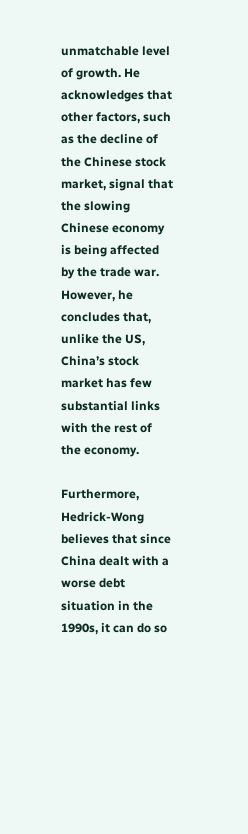unmatchable level of growth. He acknowledges that other factors, such as the decline of the Chinese stock market, signal that the slowing Chinese economy is being affected by the trade war. However, he concludes that, unlike the US, China’s stock market has few substantial links with the rest of the economy.

Furthermore, Hedrick-Wong believes that since China dealt with a worse debt situation in the 1990s, it can do so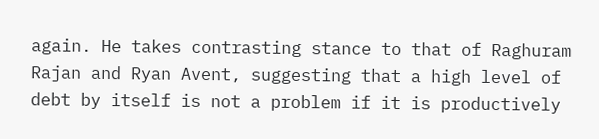again. He takes contrasting stance to that of Raghuram Rajan and Ryan Avent, suggesting that a high level of debt by itself is not a problem if it is productively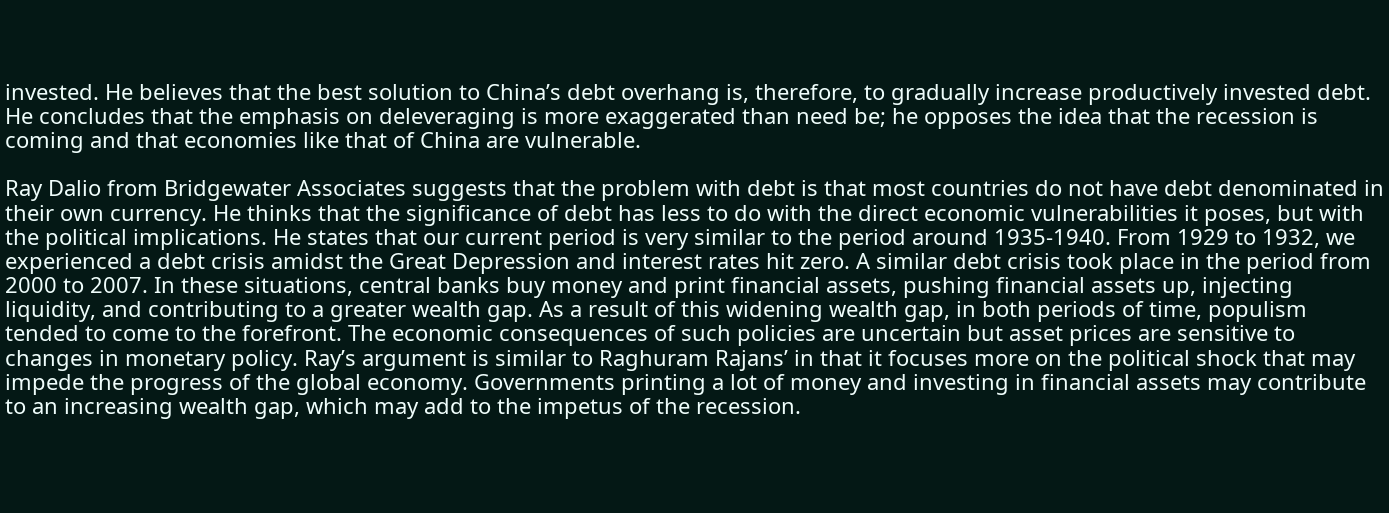invested. He believes that the best solution to China’s debt overhang is, therefore, to gradually increase productively invested debt. He concludes that the emphasis on deleveraging is more exaggerated than need be; he opposes the idea that the recession is coming and that economies like that of China are vulnerable.

Ray Dalio from Bridgewater Associates suggests that the problem with debt is that most countries do not have debt denominated in their own currency. He thinks that the significance of debt has less to do with the direct economic vulnerabilities it poses, but with the political implications. He states that our current period is very similar to the period around 1935-1940. From 1929 to 1932, we experienced a debt crisis amidst the Great Depression and interest rates hit zero. A similar debt crisis took place in the period from 2000 to 2007. In these situations, central banks buy money and print financial assets, pushing financial assets up, injecting liquidity, and contributing to a greater wealth gap. As a result of this widening wealth gap, in both periods of time, populism tended to come to the forefront. The economic consequences of such policies are uncertain but asset prices are sensitive to changes in monetary policy. Ray’s argument is similar to Raghuram Rajans’ in that it focuses more on the political shock that may impede the progress of the global economy. Governments printing a lot of money and investing in financial assets may contribute to an increasing wealth gap, which may add to the impetus of the recession.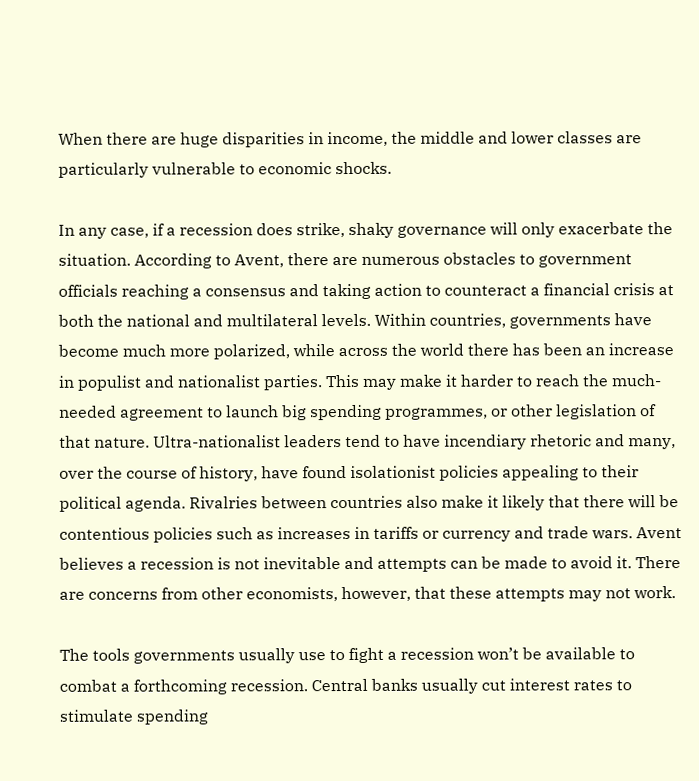When there are huge disparities in income, the middle and lower classes are particularly vulnerable to economic shocks.

In any case, if a recession does strike, shaky governance will only exacerbate the situation. According to Avent, there are numerous obstacles to government officials reaching a consensus and taking action to counteract a financial crisis at both the national and multilateral levels. Within countries, governments have become much more polarized, while across the world there has been an increase in populist and nationalist parties. This may make it harder to reach the much-needed agreement to launch big spending programmes, or other legislation of that nature. Ultra-nationalist leaders tend to have incendiary rhetoric and many, over the course of history, have found isolationist policies appealing to their political agenda. Rivalries between countries also make it likely that there will be contentious policies such as increases in tariffs or currency and trade wars. Avent believes a recession is not inevitable and attempts can be made to avoid it. There are concerns from other economists, however, that these attempts may not work.

The tools governments usually use to fight a recession won’t be available to combat a forthcoming recession. Central banks usually cut interest rates to stimulate spending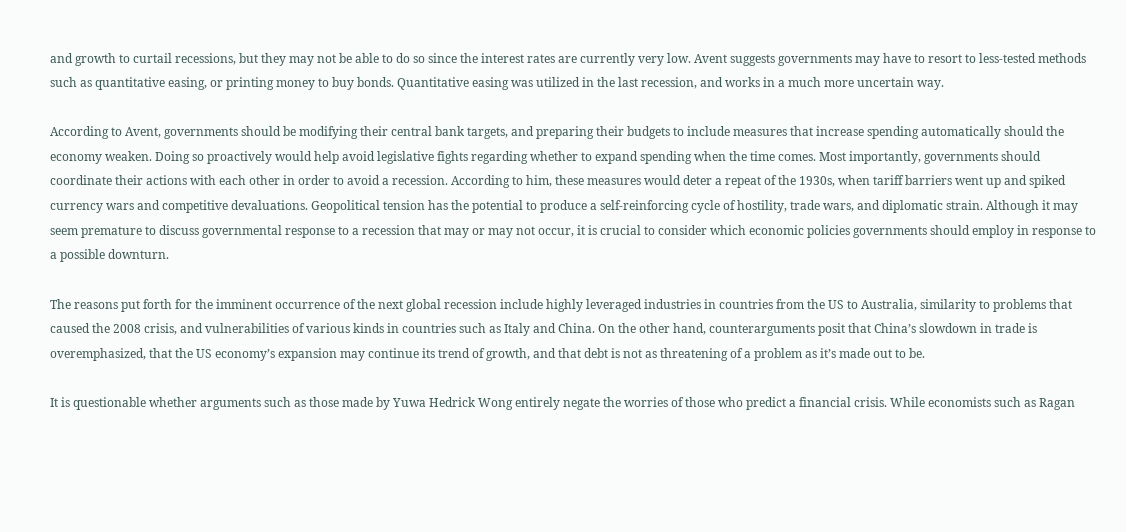and growth to curtail recessions, but they may not be able to do so since the interest rates are currently very low. Avent suggests governments may have to resort to less-tested methods such as quantitative easing, or printing money to buy bonds. Quantitative easing was utilized in the last recession, and works in a much more uncertain way.

According to Avent, governments should be modifying their central bank targets, and preparing their budgets to include measures that increase spending automatically should the economy weaken. Doing so proactively would help avoid legislative fights regarding whether to expand spending when the time comes. Most importantly, governments should coordinate their actions with each other in order to avoid a recession. According to him, these measures would deter a repeat of the 1930s, when tariff barriers went up and spiked currency wars and competitive devaluations. Geopolitical tension has the potential to produce a self-reinforcing cycle of hostility, trade wars, and diplomatic strain. Although it may seem premature to discuss governmental response to a recession that may or may not occur, it is crucial to consider which economic policies governments should employ in response to a possible downturn.

The reasons put forth for the imminent occurrence of the next global recession include highly leveraged industries in countries from the US to Australia, similarity to problems that caused the 2008 crisis, and vulnerabilities of various kinds in countries such as Italy and China. On the other hand, counterarguments posit that China’s slowdown in trade is overemphasized, that the US economy’s expansion may continue its trend of growth, and that debt is not as threatening of a problem as it’s made out to be.

It is questionable whether arguments such as those made by Yuwa Hedrick Wong entirely negate the worries of those who predict a financial crisis. While economists such as Ragan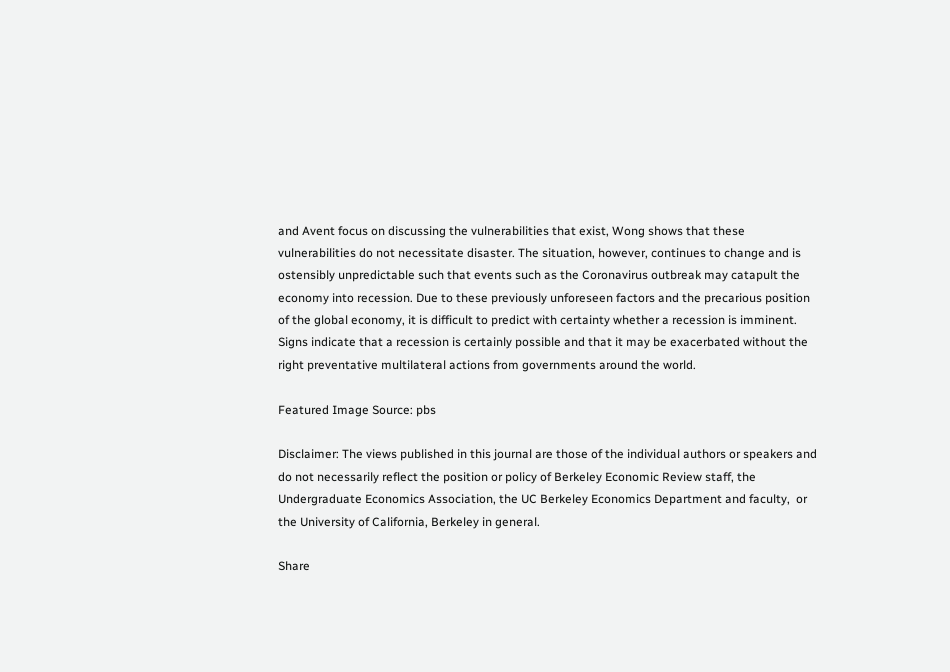and Avent focus on discussing the vulnerabilities that exist, Wong shows that these vulnerabilities do not necessitate disaster. The situation, however, continues to change and is ostensibly unpredictable such that events such as the Coronavirus outbreak may catapult the economy into recession. Due to these previously unforeseen factors and the precarious position of the global economy, it is difficult to predict with certainty whether a recession is imminent. Signs indicate that a recession is certainly possible and that it may be exacerbated without the right preventative multilateral actions from governments around the world.

Featured Image Source: pbs

Disclaimer: The views published in this journal are those of the individual authors or speakers and do not necessarily reflect the position or policy of Berkeley Economic Review staff, the Undergraduate Economics Association, the UC Berkeley Economics Department and faculty,  or the University of California, Berkeley in general.

Share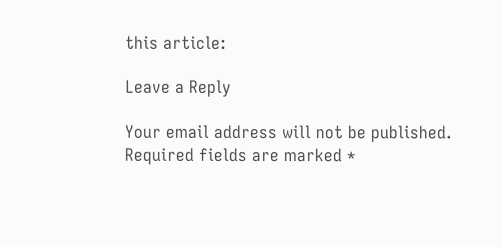this article:

Leave a Reply

Your email address will not be published. Required fields are marked *